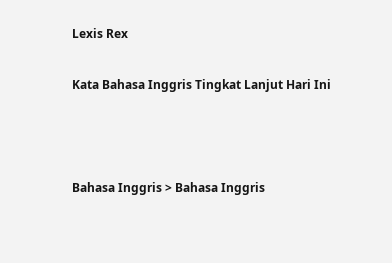Lexis Rex

Kata Bahasa Inggris Tingkat Lanjut Hari Ini



Bahasa Inggris > Bahasa Inggris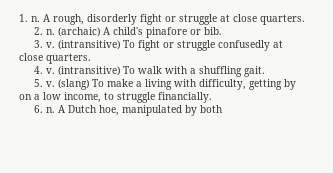1. n. A rough, disorderly fight or struggle at close quarters.
     2. n. (archaic) A child's pinafore or bib.
     3. v. (intransitive) To fight or struggle confusedly at close quarters.
     4. v. (intransitive) To walk with a shuffling gait.
     5. v. (slang) To make a living with difficulty, getting by on a low income, to struggle financially.
     6. n. A Dutch hoe, manipulated by both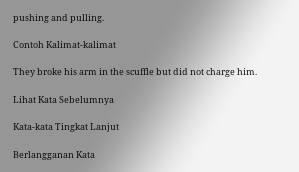pushing and pulling.

Contoh Kalimat-kalimat

They broke his arm in the scuffle but did not charge him.

Lihat Kata Sebelumnya

Kata-kata Tingkat Lanjut

Berlangganan Kata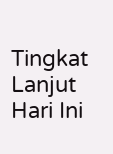Tingkat Lanjut Hari Ini